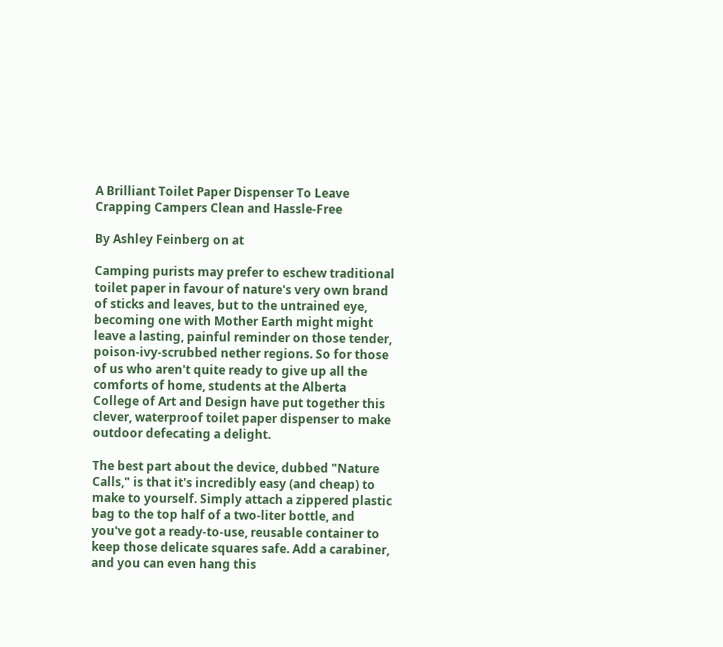A Brilliant Toilet Paper Dispenser To Leave Crapping Campers Clean and Hassle-Free

By Ashley Feinberg on at

Camping purists may prefer to eschew traditional toilet paper in favour of nature's very own brand of sticks and leaves, but to the untrained eye, becoming one with Mother Earth might might leave a lasting, painful reminder on those tender, poison-ivy-scrubbed nether regions. So for those of us who aren't quite ready to give up all the comforts of home, students at the Alberta College of Art and Design have put together this clever, waterproof toilet paper dispenser to make outdoor defecating a delight.

The best part about the device, dubbed "Nature Calls," is that it's incredibly easy (and cheap) to make to yourself. Simply attach a zippered plastic bag to the top half of a two-liter bottle, and you've got a ready-to-use, reusable container to keep those delicate squares safe. Add a carabiner, and you can even hang this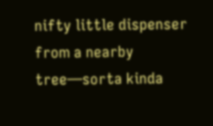nifty little dispenser from a nearby tree—sorta kinda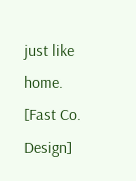just like home. [Fast Co. Design]